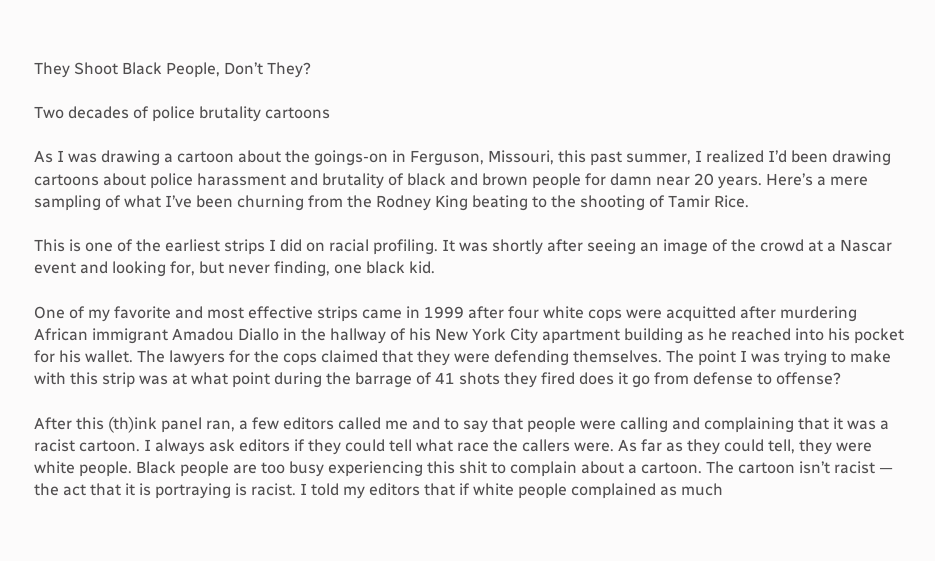They Shoot Black People, Don’t They?

Two decades of police brutality cartoons

As I was drawing a cartoon about the goings-on in Ferguson, Missouri, this past summer, I realized I’d been drawing cartoons about police harassment and brutality of black and brown people for damn near 20 years. Here’s a mere sampling of what I’ve been churning from the Rodney King beating to the shooting of Tamir Rice.

This is one of the earliest strips I did on racial profiling. It was shortly after seeing an image of the crowd at a Nascar event and looking for, but never finding, one black kid.

One of my favorite and most effective strips came in 1999 after four white cops were acquitted after murdering African immigrant Amadou Diallo in the hallway of his New York City apartment building as he reached into his pocket for his wallet. The lawyers for the cops claimed that they were defending themselves. The point I was trying to make with this strip was at what point during the barrage of 41 shots they fired does it go from defense to offense?

After this (th)ink panel ran, a few editors called me and to say that people were calling and complaining that it was a racist cartoon. I always ask editors if they could tell what race the callers were. As far as they could tell, they were white people. Black people are too busy experiencing this shit to complain about a cartoon. The cartoon isn’t racist — the act that it is portraying is racist. I told my editors that if white people complained as much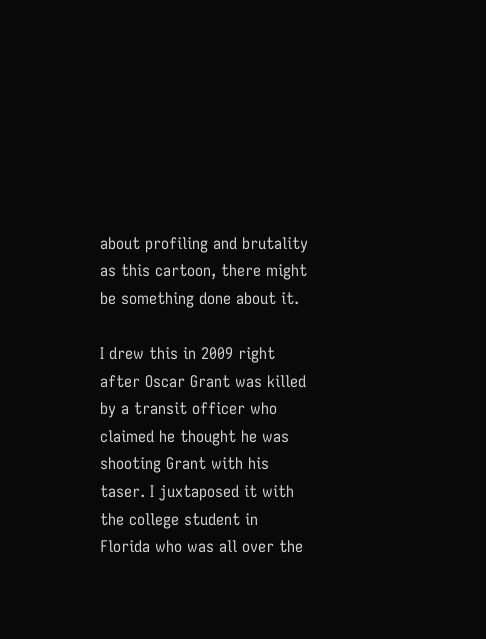about profiling and brutality as this cartoon, there might be something done about it.

I drew this in 2009 right after Oscar Grant was killed by a transit officer who claimed he thought he was shooting Grant with his taser. I juxtaposed it with the college student in Florida who was all over the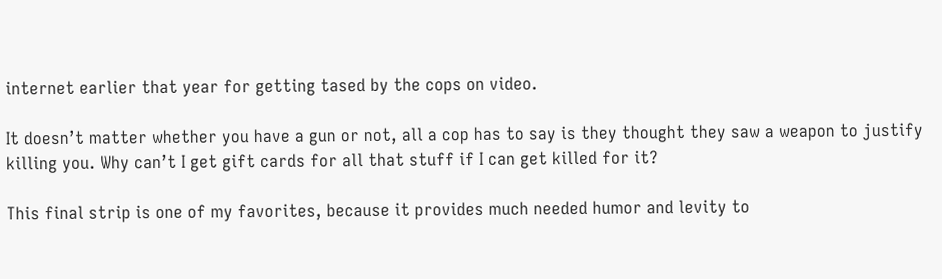internet earlier that year for getting tased by the cops on video.

It doesn’t matter whether you have a gun or not, all a cop has to say is they thought they saw a weapon to justify killing you. Why can’t I get gift cards for all that stuff if I can get killed for it?

This final strip is one of my favorites, because it provides much needed humor and levity to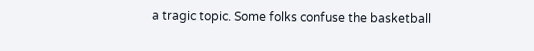a tragic topic. Some folks confuse the basketball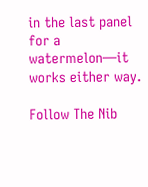in the last panel for a watermelon—it works either way.

Follow The Nib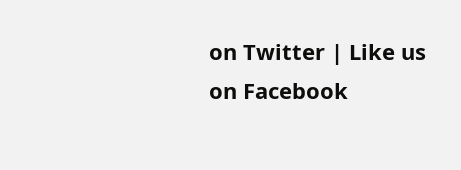on Twitter | Like us on Facebook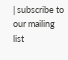| subscribe to our mailing list